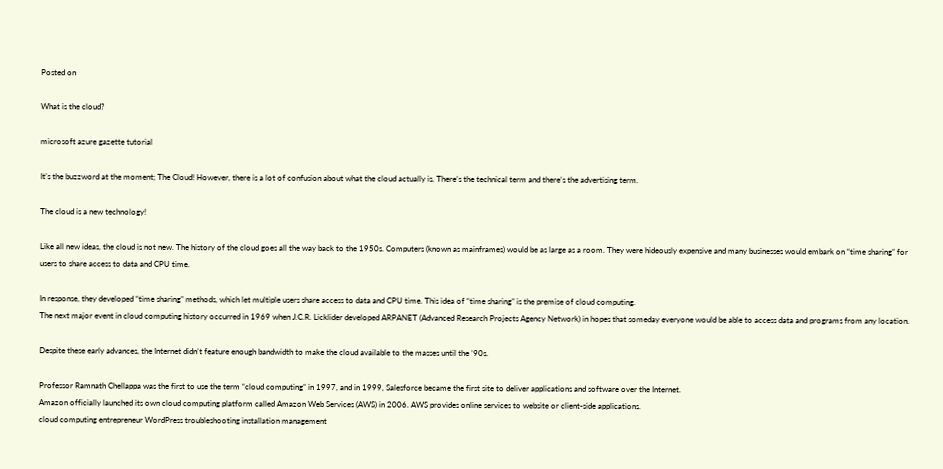Posted on

What is the cloud?

microsoft azure gazette tutorial

It’s the buzzword at the moment; The Cloud! However, there is a lot of confusion about what the cloud actually is. There’s the technical term and there’s the advertising term.

The cloud is a new technology!

Like all new ideas, the cloud is not new. The history of the cloud goes all the way back to the 1950s. Computers (known as mainframes) would be as large as a room. They were hideously expensive and many businesses would embark on “time sharing” for users to share access to data and CPU time.

In response, they developed “time sharing” methods, which let multiple users share access to data and CPU time. This idea of “time sharing” is the premise of cloud computing.
The next major event in cloud computing history occurred in 1969 when J.C.R. Licklider developed ARPANET (Advanced Research Projects Agency Network) in hopes that someday everyone would be able to access data and programs from any location.

Despite these early advances, the Internet didn’t feature enough bandwidth to make the cloud available to the masses until the ’90s.

Professor Ramnath Chellappa was the first to use the term “cloud computing” in 1997, and in 1999, Salesforce became the first site to deliver applications and software over the Internet.
Amazon officially launched its own cloud computing platform called Amazon Web Services (AWS) in 2006. AWS provides online services to website or client-side applications.
cloud computing entrepreneur WordPress troubleshooting installation management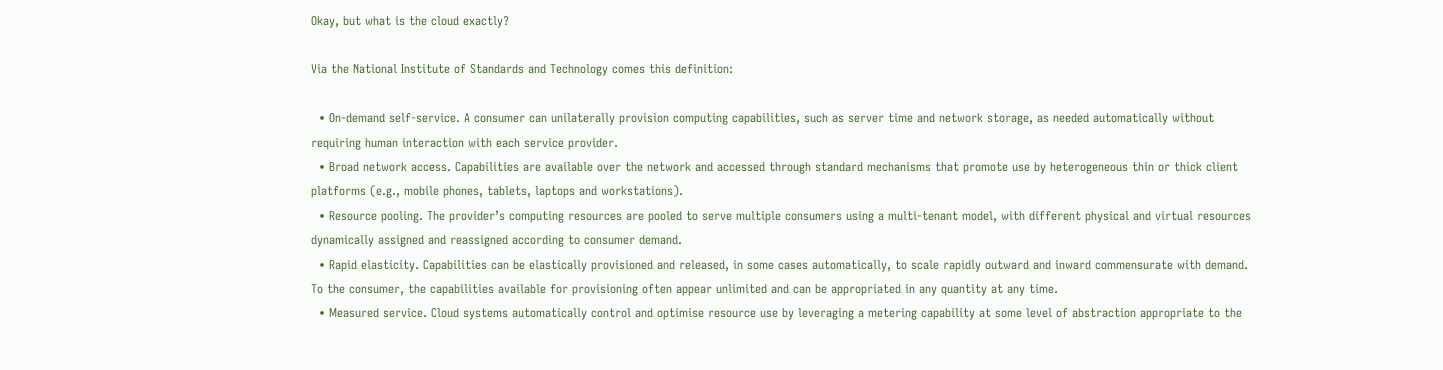Okay, but what is the cloud exactly?

Via the National Institute of Standards and Technology comes this definition:

  • On-demand self-service. A consumer can unilaterally provision computing capabilities, such as server time and network storage, as needed automatically without requiring human interaction with each service provider.
  • Broad network access. Capabilities are available over the network and accessed through standard mechanisms that promote use by heterogeneous thin or thick client platforms (e.g., mobile phones, tablets, laptops and workstations).
  • Resource pooling. The provider’s computing resources are pooled to serve multiple consumers using a multi-tenant model, with different physical and virtual resources dynamically assigned and reassigned according to consumer demand.
  • Rapid elasticity. Capabilities can be elastically provisioned and released, in some cases automatically, to scale rapidly outward and inward commensurate with demand. To the consumer, the capabilities available for provisioning often appear unlimited and can be appropriated in any quantity at any time.
  • Measured service. Cloud systems automatically control and optimise resource use by leveraging a metering capability at some level of abstraction appropriate to the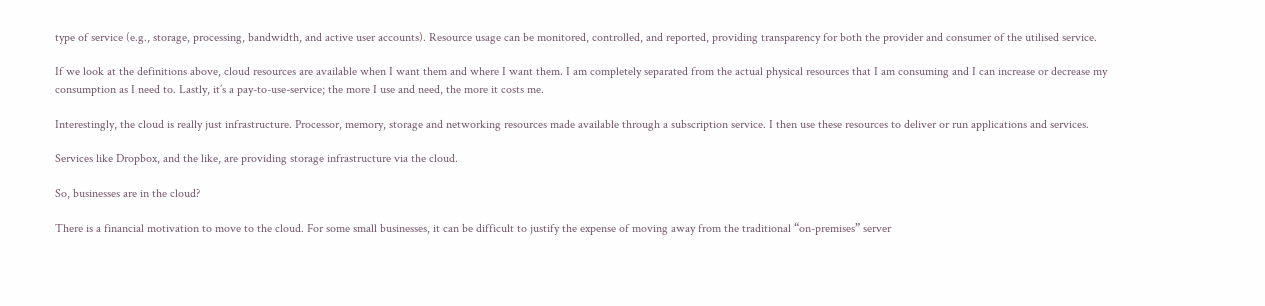type of service (e.g., storage, processing, bandwidth, and active user accounts). Resource usage can be monitored, controlled, and reported, providing transparency for both the provider and consumer of the utilised service.

If we look at the definitions above, cloud resources are available when I want them and where I want them. I am completely separated from the actual physical resources that I am consuming and I can increase or decrease my consumption as I need to. Lastly, it’s a pay-to-use-service; the more I use and need, the more it costs me.

Interestingly, the cloud is really just infrastructure. Processor, memory, storage and networking resources made available through a subscription service. I then use these resources to deliver or run applications and services.

Services like Dropbox, and the like, are providing storage infrastructure via the cloud.

So, businesses are in the cloud?

There is a financial motivation to move to the cloud. For some small businesses, it can be difficult to justify the expense of moving away from the traditional “on-premises” server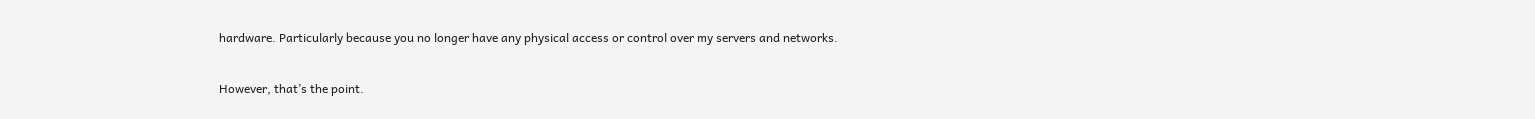hardware. Particularly because you no longer have any physical access or control over my servers and networks.

However, that’s the point.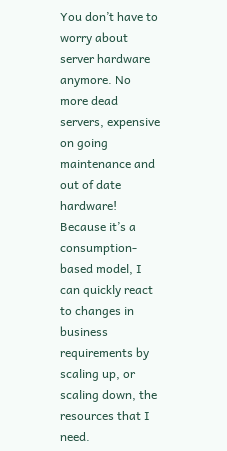You don’t have to worry about server hardware anymore. No more dead servers, expensive on going maintenance and out of date hardware! Because it’s a consumption-based model, I can quickly react to changes in business requirements by scaling up, or scaling down, the resources that I need.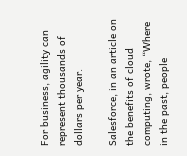For business, agility can represent thousands of dollars per year.

Salesforce, in an article on the benefits of cloud computing, wrote, “Where in the past, people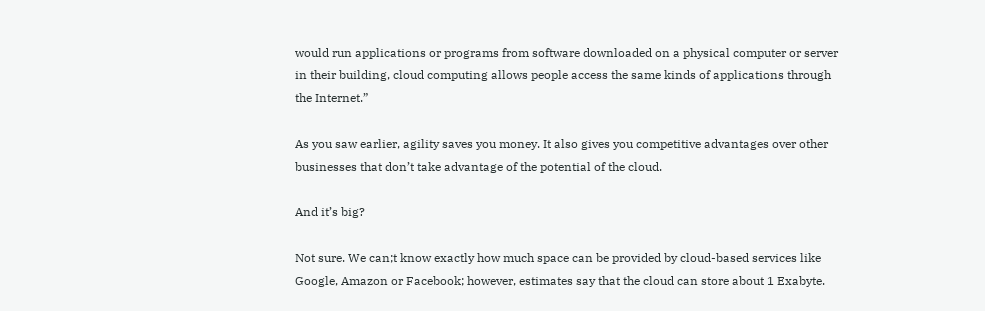would run applications or programs from software downloaded on a physical computer or server in their building, cloud computing allows people access the same kinds of applications through the Internet.”

As you saw earlier, agility saves you money. It also gives you competitive advantages over other businesses that don’t take advantage of the potential of the cloud.

And it’s big?

Not sure. We can;t know exactly how much space can be provided by cloud-based services like Google, Amazon or Facebook; however, estimates say that the cloud can store about 1 Exabyte.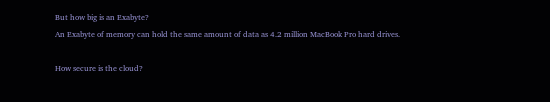But how big is an Exabyte?
An Exabyte of memory can hold the same amount of data as 4.2 million MacBook Pro hard drives.

How secure is the cloud?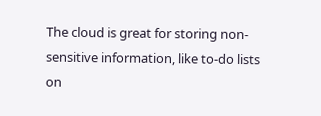The cloud is great for storing non-sensitive information, like to-do lists on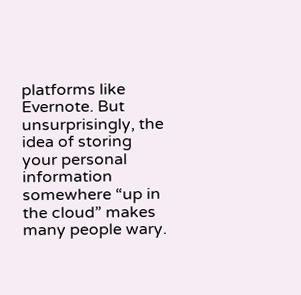platforms like Evernote. But unsurprisingly, the idea of storing your personal information somewhere “up in the cloud” makes many people wary.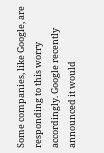Some companies, like Google, are responding to this worry accordingly. Google recently announced it would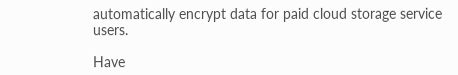automatically encrypt data for paid cloud storage service users.

Have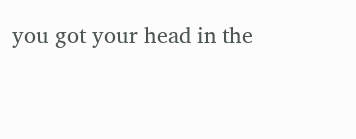you got your head in the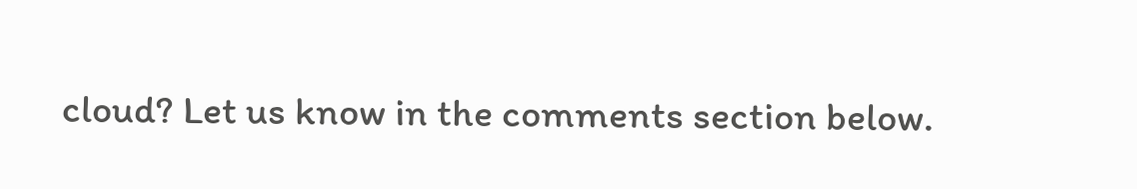cloud? Let us know in the comments section below.